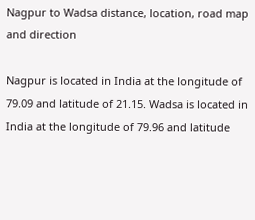Nagpur to Wadsa distance, location, road map and direction

Nagpur is located in India at the longitude of 79.09 and latitude of 21.15. Wadsa is located in India at the longitude of 79.96 and latitude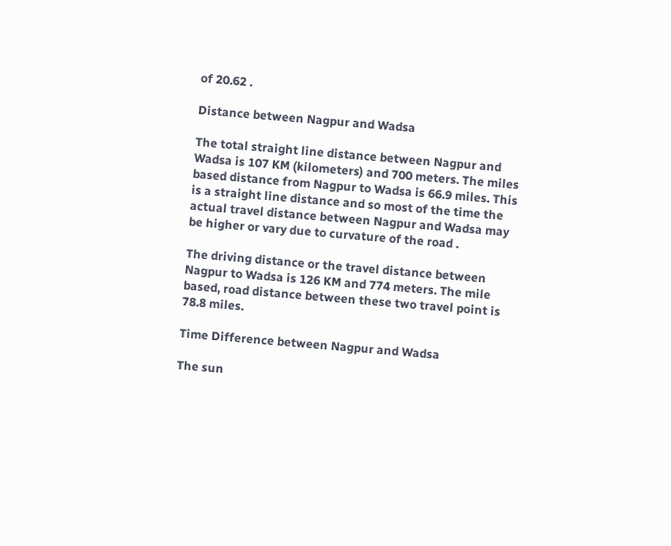of 20.62 .

Distance between Nagpur and Wadsa

The total straight line distance between Nagpur and Wadsa is 107 KM (kilometers) and 700 meters. The miles based distance from Nagpur to Wadsa is 66.9 miles. This is a straight line distance and so most of the time the actual travel distance between Nagpur and Wadsa may be higher or vary due to curvature of the road .

The driving distance or the travel distance between Nagpur to Wadsa is 126 KM and 774 meters. The mile based, road distance between these two travel point is 78.8 miles.

Time Difference between Nagpur and Wadsa

The sun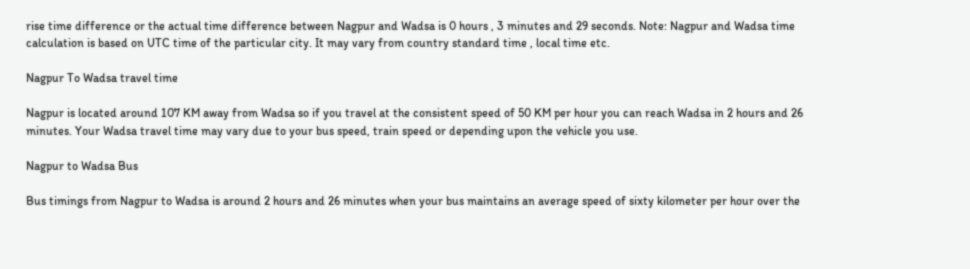rise time difference or the actual time difference between Nagpur and Wadsa is 0 hours , 3 minutes and 29 seconds. Note: Nagpur and Wadsa time calculation is based on UTC time of the particular city. It may vary from country standard time , local time etc.

Nagpur To Wadsa travel time

Nagpur is located around 107 KM away from Wadsa so if you travel at the consistent speed of 50 KM per hour you can reach Wadsa in 2 hours and 26 minutes. Your Wadsa travel time may vary due to your bus speed, train speed or depending upon the vehicle you use.

Nagpur to Wadsa Bus

Bus timings from Nagpur to Wadsa is around 2 hours and 26 minutes when your bus maintains an average speed of sixty kilometer per hour over the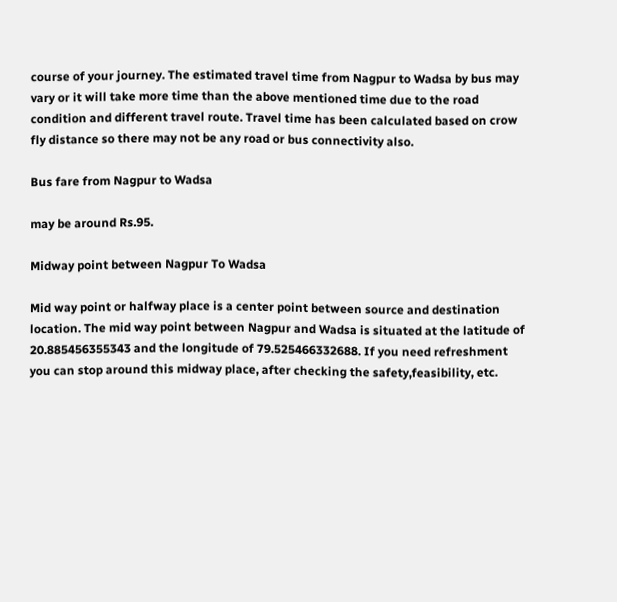course of your journey. The estimated travel time from Nagpur to Wadsa by bus may vary or it will take more time than the above mentioned time due to the road condition and different travel route. Travel time has been calculated based on crow fly distance so there may not be any road or bus connectivity also.

Bus fare from Nagpur to Wadsa

may be around Rs.95.

Midway point between Nagpur To Wadsa

Mid way point or halfway place is a center point between source and destination location. The mid way point between Nagpur and Wadsa is situated at the latitude of 20.885456355343 and the longitude of 79.525466332688. If you need refreshment you can stop around this midway place, after checking the safety,feasibility, etc.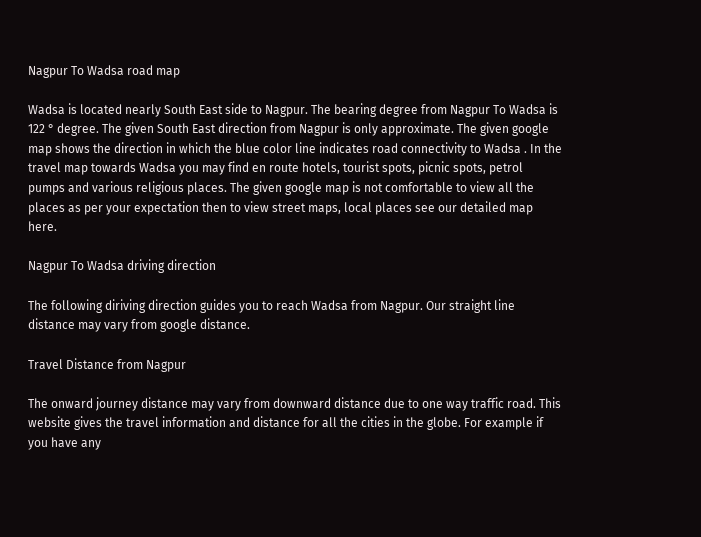Nagpur To Wadsa road map

Wadsa is located nearly South East side to Nagpur. The bearing degree from Nagpur To Wadsa is 122 ° degree. The given South East direction from Nagpur is only approximate. The given google map shows the direction in which the blue color line indicates road connectivity to Wadsa . In the travel map towards Wadsa you may find en route hotels, tourist spots, picnic spots, petrol pumps and various religious places. The given google map is not comfortable to view all the places as per your expectation then to view street maps, local places see our detailed map here.

Nagpur To Wadsa driving direction

The following diriving direction guides you to reach Wadsa from Nagpur. Our straight line distance may vary from google distance.

Travel Distance from Nagpur

The onward journey distance may vary from downward distance due to one way traffic road. This website gives the travel information and distance for all the cities in the globe. For example if you have any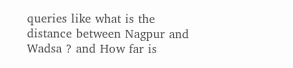queries like what is the distance between Nagpur and Wadsa ? and How far is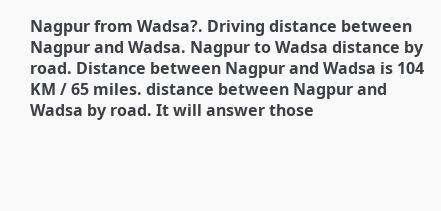Nagpur from Wadsa?. Driving distance between Nagpur and Wadsa. Nagpur to Wadsa distance by road. Distance between Nagpur and Wadsa is 104 KM / 65 miles. distance between Nagpur and Wadsa by road. It will answer those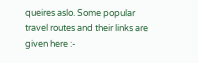queires aslo. Some popular travel routes and their links are given here :-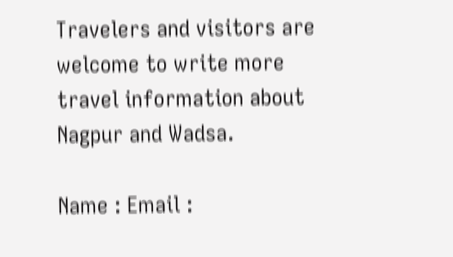Travelers and visitors are welcome to write more travel information about Nagpur and Wadsa.

Name : Email :